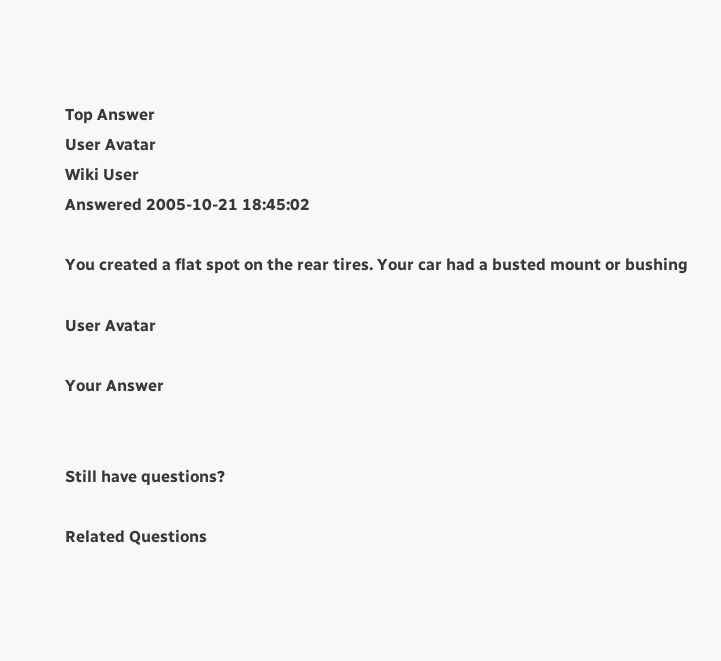Top Answer
User Avatar
Wiki User
Answered 2005-10-21 18:45:02

You created a flat spot on the rear tires. Your car had a busted mount or bushing

User Avatar

Your Answer


Still have questions?

Related Questions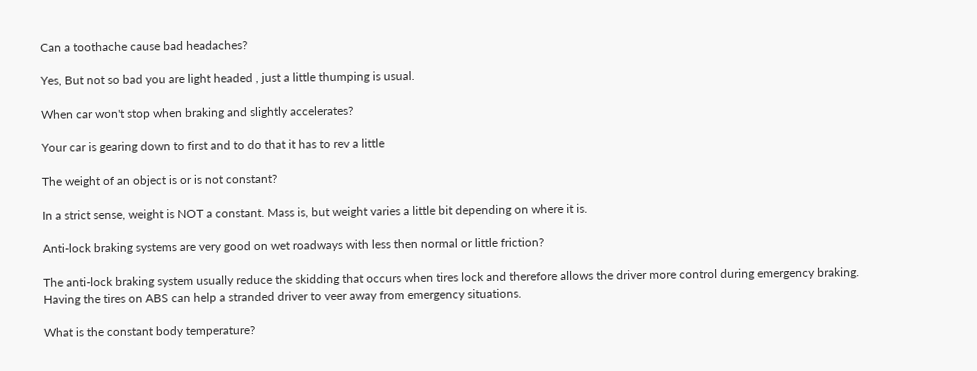Can a toothache cause bad headaches?

Yes, But not so bad you are light headed , just a little thumping is usual.

When car won't stop when braking and slightly accelerates?

Your car is gearing down to first and to do that it has to rev a little

The weight of an object is or is not constant?

In a strict sense, weight is NOT a constant. Mass is, but weight varies a little bit depending on where it is.

Anti-lock braking systems are very good on wet roadways with less then normal or little friction?

The anti-lock braking system usually reduce the skidding that occurs when tires lock and therefore allows the driver more control during emergency braking. Having the tires on ABS can help a stranded driver to veer away from emergency situations.

What is the constant body temperature?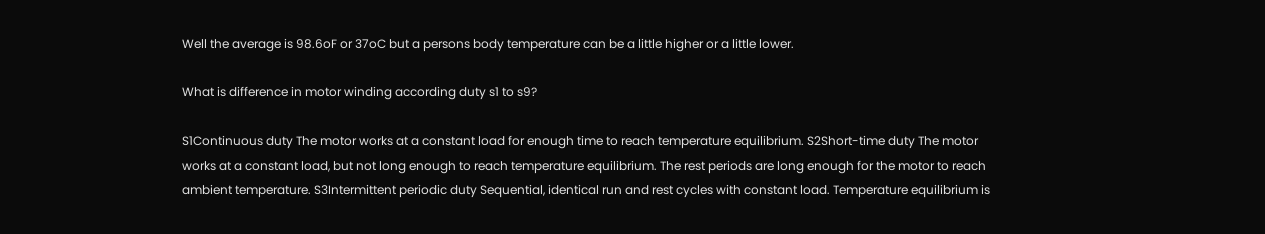Well the average is 98.6oF or 37oC but a persons body temperature can be a little higher or a little lower.

What is difference in motor winding according duty s1 to s9?

S1Continuous duty The motor works at a constant load for enough time to reach temperature equilibrium. S2Short-time duty The motor works at a constant load, but not long enough to reach temperature equilibrium. The rest periods are long enough for the motor to reach ambient temperature. S3Intermittent periodic duty Sequential, identical run and rest cycles with constant load. Temperature equilibrium is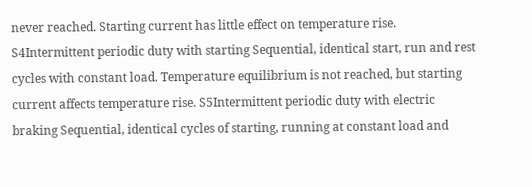never reached. Starting current has little effect on temperature rise. S4Intermittent periodic duty with starting Sequential, identical start, run and rest cycles with constant load. Temperature equilibrium is not reached, but starting current affects temperature rise. S5Intermittent periodic duty with electric braking Sequential, identical cycles of starting, running at constant load and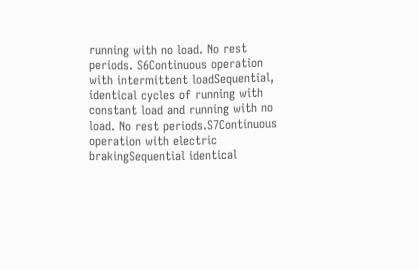running with no load. No rest periods. S6Continuous operation with intermittent loadSequential, identical cycles of running with constant load and running with no load. No rest periods.S7Continuous operation with electric brakingSequential identical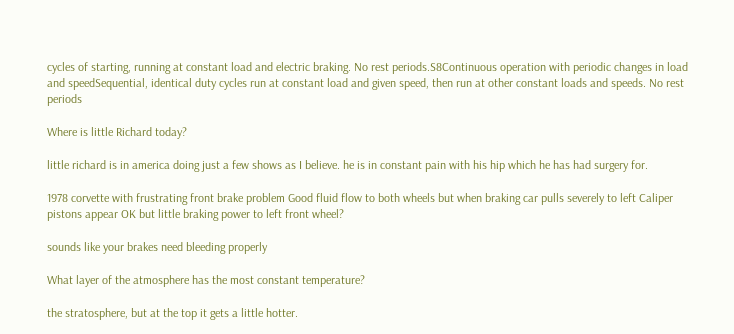cycles of starting, running at constant load and electric braking. No rest periods.S8Continuous operation with periodic changes in load and speedSequential, identical duty cycles run at constant load and given speed, then run at other constant loads and speeds. No rest periods

Where is little Richard today?

little richard is in america doing just a few shows as I believe. he is in constant pain with his hip which he has had surgery for.

1978 corvette with frustrating front brake problem Good fluid flow to both wheels but when braking car pulls severely to left Caliper pistons appear OK but little braking power to left front wheel?

sounds like your brakes need bleeding properly

What layer of the atmosphere has the most constant temperature?

the stratosphere, but at the top it gets a little hotter.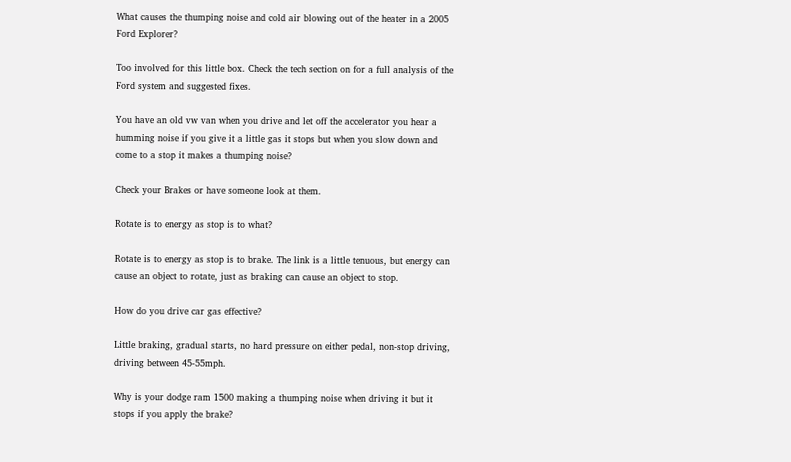What causes the thumping noise and cold air blowing out of the heater in a 2005 Ford Explorer?

Too involved for this little box. Check the tech section on for a full analysis of the Ford system and suggested fixes.

You have an old vw van when you drive and let off the accelerator you hear a humming noise if you give it a little gas it stops but when you slow down and come to a stop it makes a thumping noise?

Check your Brakes or have someone look at them.

Rotate is to energy as stop is to what?

Rotate is to energy as stop is to brake. The link is a little tenuous, but energy can cause an object to rotate, just as braking can cause an object to stop.

How do you drive car gas effective?

Little braking, gradual starts, no hard pressure on either pedal, non-stop driving, driving between 45-55mph.

Why is your dodge ram 1500 making a thumping noise when driving it but it stops if you apply the brake?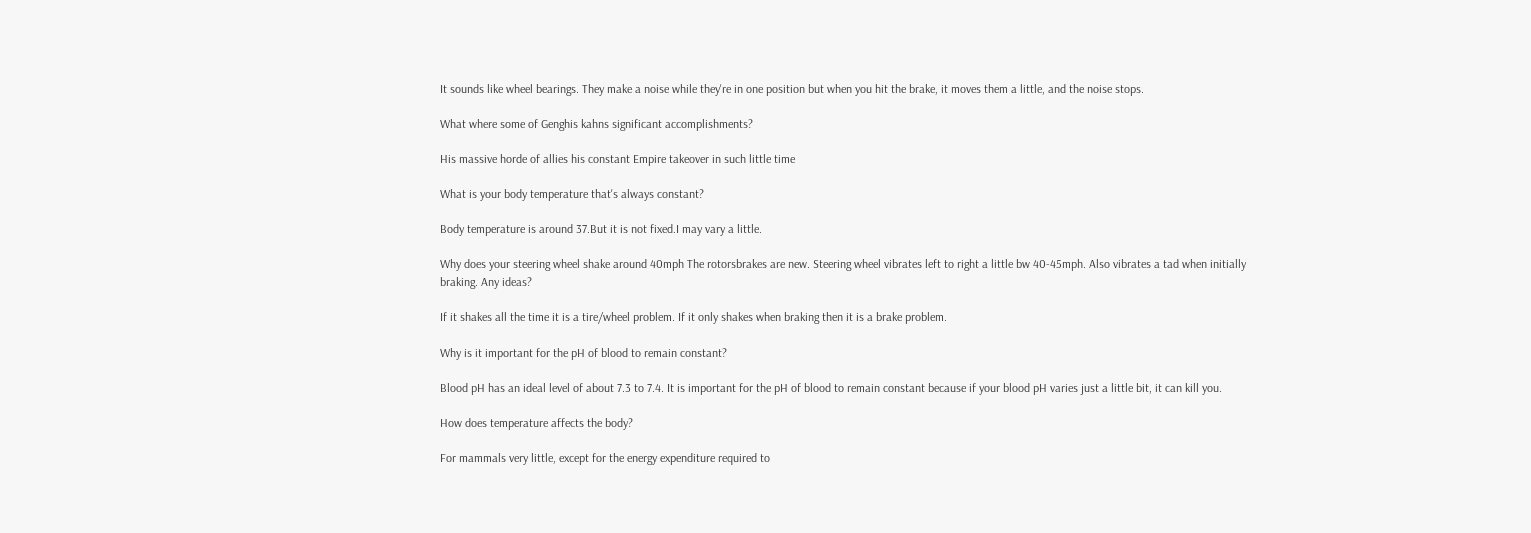It sounds like wheel bearings. They make a noise while they're in one position but when you hit the brake, it moves them a little, and the noise stops.

What where some of Genghis kahns significant accomplishments?

His massive horde of allies his constant Empire takeover in such little time

What is your body temperature that's always constant?

Body temperature is around 37.But it is not fixed.I may vary a little.

Why does your steering wheel shake around 40mph The rotorsbrakes are new. Steering wheel vibrates left to right a little bw 40-45mph. Also vibrates a tad when initially braking. Any ideas?

If it shakes all the time it is a tire/wheel problem. If it only shakes when braking then it is a brake problem.

Why is it important for the pH of blood to remain constant?

Blood pH has an ideal level of about 7.3 to 7.4. It is important for the pH of blood to remain constant because if your blood pH varies just a little bit, it can kill you.

How does temperature affects the body?

For mammals very little, except for the energy expenditure required to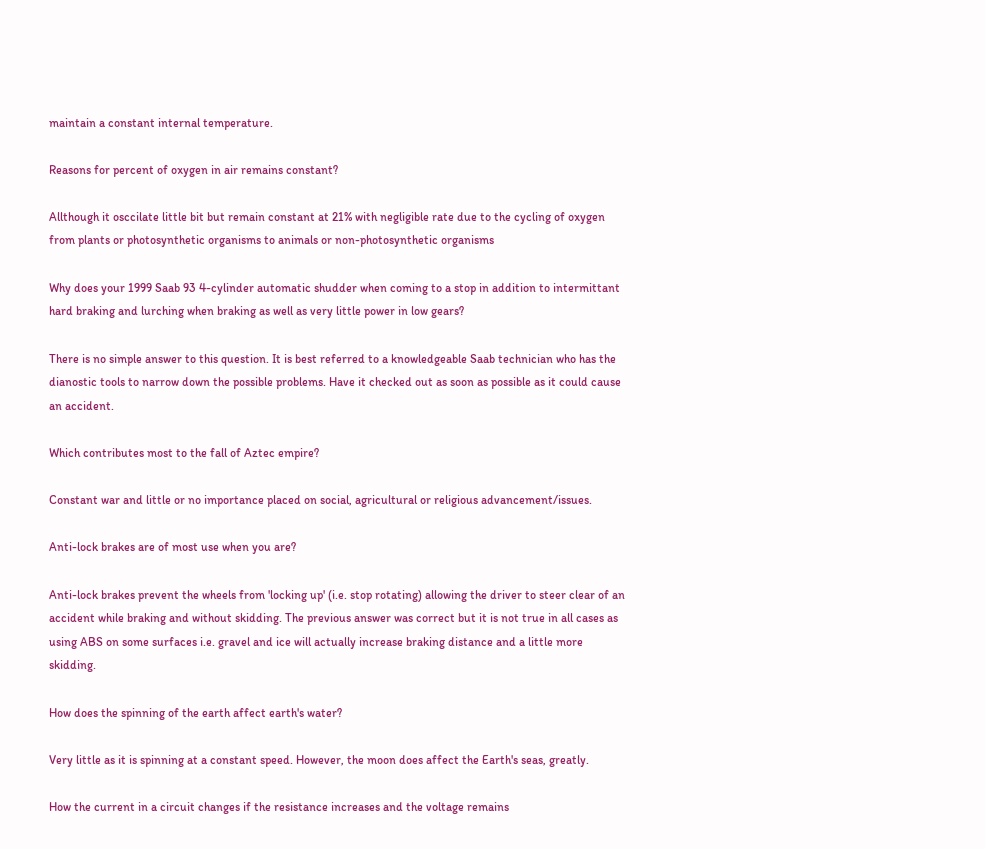maintain a constant internal temperature.

Reasons for percent of oxygen in air remains constant?

Allthough it osccilate little bit but remain constant at 21% with negligible rate due to the cycling of oxygen from plants or photosynthetic organisms to animals or non-photosynthetic organisms

Why does your 1999 Saab 93 4-cylinder automatic shudder when coming to a stop in addition to intermittant hard braking and lurching when braking as well as very little power in low gears?

There is no simple answer to this question. It is best referred to a knowledgeable Saab technician who has the dianostic tools to narrow down the possible problems. Have it checked out as soon as possible as it could cause an accident.

Which contributes most to the fall of Aztec empire?

Constant war and little or no importance placed on social, agricultural or religious advancement/issues.

Anti-lock brakes are of most use when you are?

Anti-lock brakes prevent the wheels from 'locking up' (i.e. stop rotating) allowing the driver to steer clear of an accident while braking and without skidding. The previous answer was correct but it is not true in all cases as using ABS on some surfaces i.e. gravel and ice will actually increase braking distance and a little more skidding.

How does the spinning of the earth affect earth's water?

Very little as it is spinning at a constant speed. However, the moon does affect the Earth's seas, greatly.

How the current in a circuit changes if the resistance increases and the voltage remains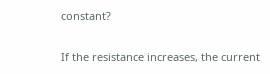constant?

If the resistance increases, the current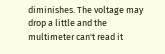diminishes. The voltage may drop a little and the multimeter can't read it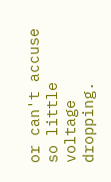or can't accuse so little voltage dropping.